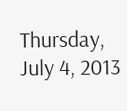Thursday, July 4, 2013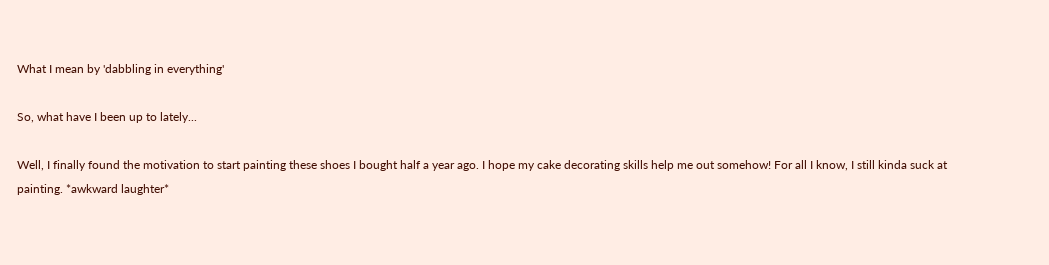What I mean by 'dabbling in everything'

So, what have I been up to lately...

Well, I finally found the motivation to start painting these shoes I bought half a year ago. I hope my cake decorating skills help me out somehow! For all I know, I still kinda suck at painting. *awkward laughter*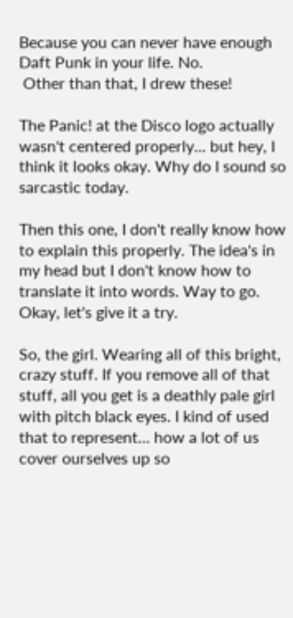Because you can never have enough Daft Punk in your life. No.
 Other than that, I drew these!

The Panic! at the Disco logo actually wasn't centered properly... but hey, I think it looks okay. Why do I sound so sarcastic today.

Then this one, I don't really know how to explain this properly. The idea's in my head but I don't know how to translate it into words. Way to go. Okay, let's give it a try.

So, the girl. Wearing all of this bright, crazy stuff. If you remove all of that stuff, all you get is a deathly pale girl with pitch black eyes. I kind of used that to represent... how a lot of us cover ourselves up so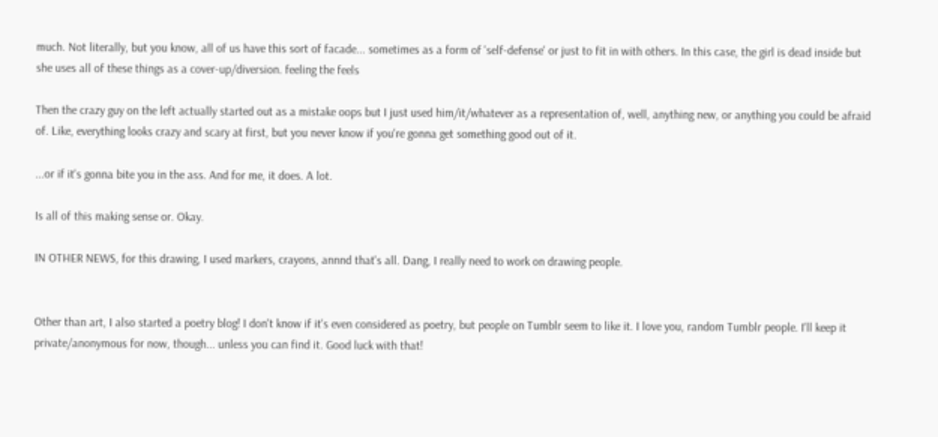much. Not literally, but you know, all of us have this sort of facade... sometimes as a form of 'self-defense' or just to fit in with others. In this case, the girl is dead inside but she uses all of these things as a cover-up/diversion. feeling the feels

Then the crazy guy on the left actually started out as a mistake oops but I just used him/it/whatever as a representation of, well, anything new, or anything you could be afraid of. Like, everything looks crazy and scary at first, but you never know if you're gonna get something good out of it.

...or if it's gonna bite you in the ass. And for me, it does. A lot.

Is all of this making sense or. Okay.

IN OTHER NEWS, for this drawing, I used markers, crayons, annnd that's all. Dang, I really need to work on drawing people.


Other than art, I also started a poetry blog! I don't know if it's even considered as poetry, but people on Tumblr seem to like it. I love you, random Tumblr people. I'll keep it private/anonymous for now, though... unless you can find it. Good luck with that!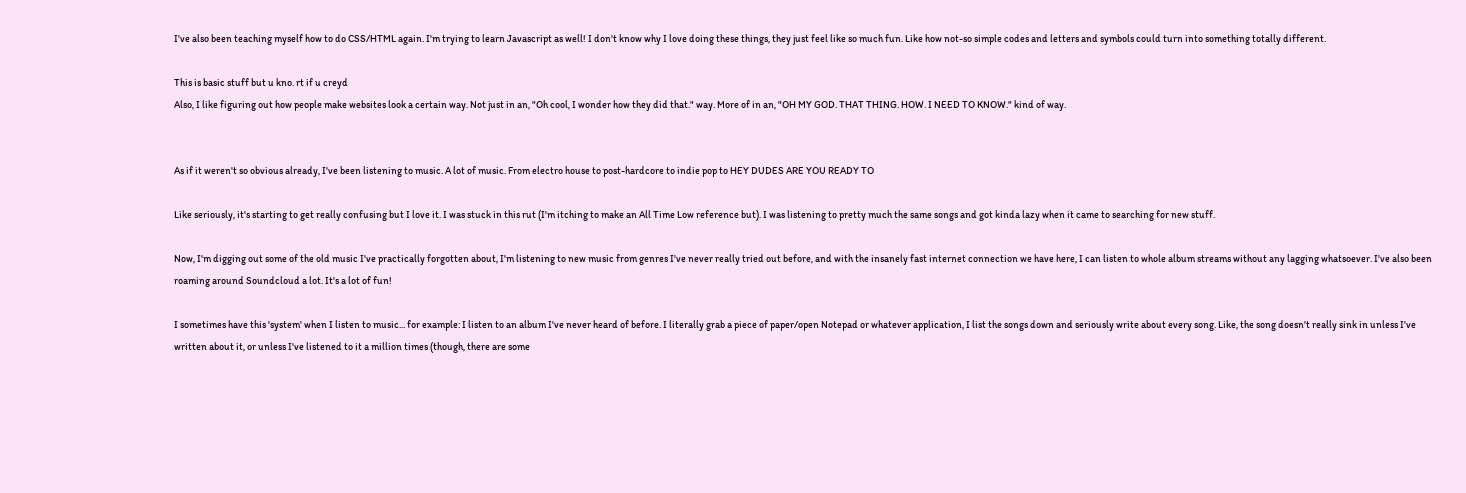I've also been teaching myself how to do CSS/HTML again. I'm trying to learn Javascript as well! I don't know why I love doing these things, they just feel like so much fun. Like how not-so simple codes and letters and symbols could turn into something totally different.

This is basic stuff but u kno. rt if u creyd
Also, I like figuring out how people make websites look a certain way. Not just in an, "Oh cool, I wonder how they did that." way. More of in an, "OH MY GOD. THAT THING. HOW. I NEED TO KNOW." kind of way.


As if it weren't so obvious already, I've been listening to music. A lot of music. From electro house to post-hardcore to indie pop to HEY DUDES ARE YOU READY TO

Like seriously, it's starting to get really confusing but I love it. I was stuck in this rut (I'm itching to make an All Time Low reference but). I was listening to pretty much the same songs and got kinda lazy when it came to searching for new stuff.

Now, I'm digging out some of the old music I've practically forgotten about, I'm listening to new music from genres I've never really tried out before, and with the insanely fast internet connection we have here, I can listen to whole album streams without any lagging whatsoever. I've also been roaming around Soundcloud a lot. It's a lot of fun!

I sometimes have this 'system' when I listen to music... for example: I listen to an album I've never heard of before. I literally grab a piece of paper/open Notepad or whatever application, I list the songs down and seriously write about every song. Like, the song doesn't really sink in unless I've written about it, or unless I've listened to it a million times (though, there are some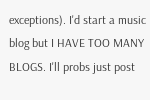exceptions). I'd start a music blog but I HAVE TOO MANY BLOGS. I'll probs just post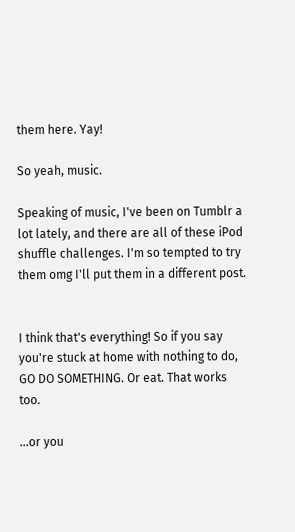them here. Yay!

So yeah, music.

Speaking of music, I've been on Tumblr a lot lately, and there are all of these iPod shuffle challenges. I'm so tempted to try them omg I'll put them in a different post.


I think that's everything! So if you say you're stuck at home with nothing to do, GO DO SOMETHING. Or eat. That works too.

...or you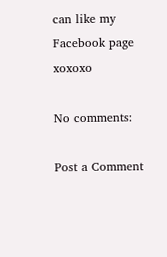can like my Facebook page xoxoxo

No comments:

Post a Comment